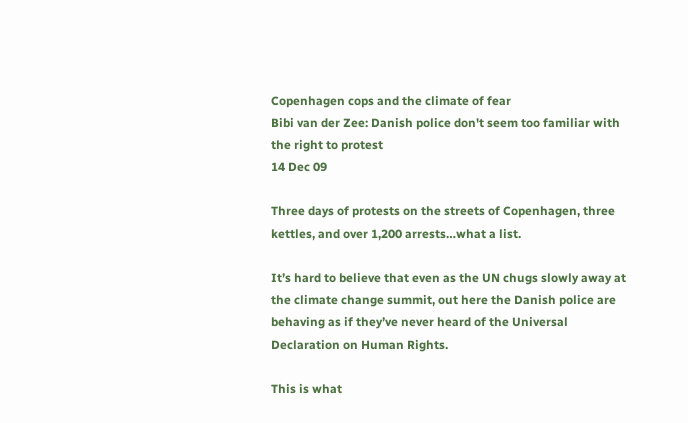Copenhagen cops and the climate of fear
Bibi van der Zee: Danish police don't seem too familiar with the right to protest
14 Dec 09

Three days of protests on the streets of Copenhagen, three kettles, and over 1,200 arrests…what a list.

It’s hard to believe that even as the UN chugs slowly away at the climate change summit, out here the Danish police are behaving as if they’ve never heard of the Universal Declaration on Human Rights.

This is what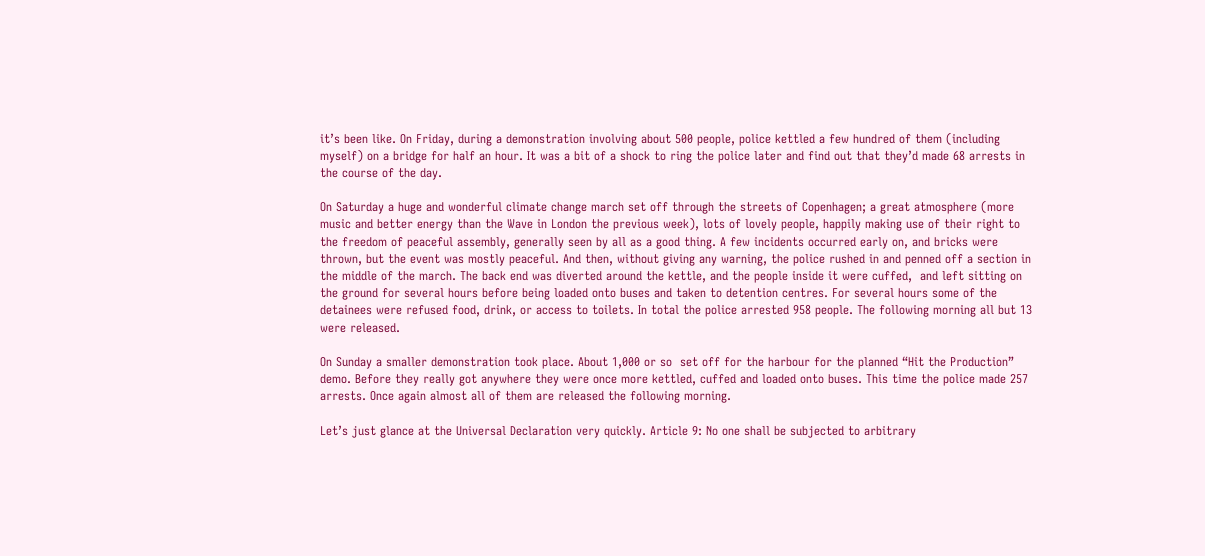it’s been like. On Friday, during a demonstration involving about 500 people, police kettled a few hundred of them (including myself) on a bridge for half an hour. It was a bit of a shock to ring the police later and find out that they’d made 68 arrests in the course of the day.

On Saturday a huge and wonderful climate change march set off through the streets of Copenhagen; a great atmosphere (more music and better energy than the Wave in London the previous week), lots of lovely people, happily making use of their right to the freedom of peaceful assembly, generally seen by all as a good thing. A few incidents occurred early on, and bricks were thrown, but the event was mostly peaceful. And then, without giving any warning, the police rushed in and penned off a section in the middle of the march. The back end was diverted around the kettle, and the people inside it were cuffed,  and left sitting on the ground for several hours before being loaded onto buses and taken to detention centres. For several hours some of the detainees were refused food, drink, or access to toilets. In total the police arrested 958 people. The following morning all but 13 were released.

On Sunday a smaller demonstration took place. About 1,000 or so  set off for the harbour for the planned “Hit the Production” demo. Before they really got anywhere they were once more kettled, cuffed and loaded onto buses. This time the police made 257 arrests. Once again almost all of them are released the following morning.

Let’s just glance at the Universal Declaration very quickly. Article 9: No one shall be subjected to arbitrary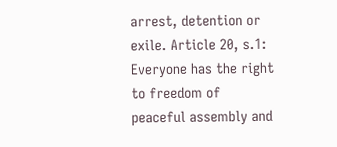arrest, detention or exile. Article 20, s.1: Everyone has the right to freedom of peaceful assembly and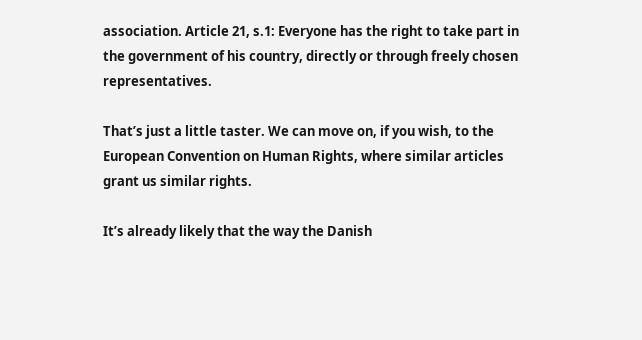association. Article 21, s.1: Everyone has the right to take part in the government of his country, directly or through freely chosen representatives.

That’s just a little taster. We can move on, if you wish, to the European Convention on Human Rights, where similar articles grant us similar rights.

It’s already likely that the way the Danish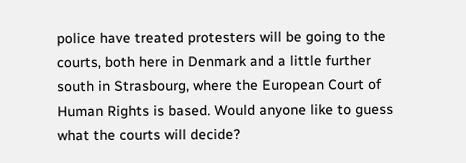police have treated protesters will be going to the courts, both here in Denmark and a little further south in Strasbourg, where the European Court of Human Rights is based. Would anyone like to guess what the courts will decide?